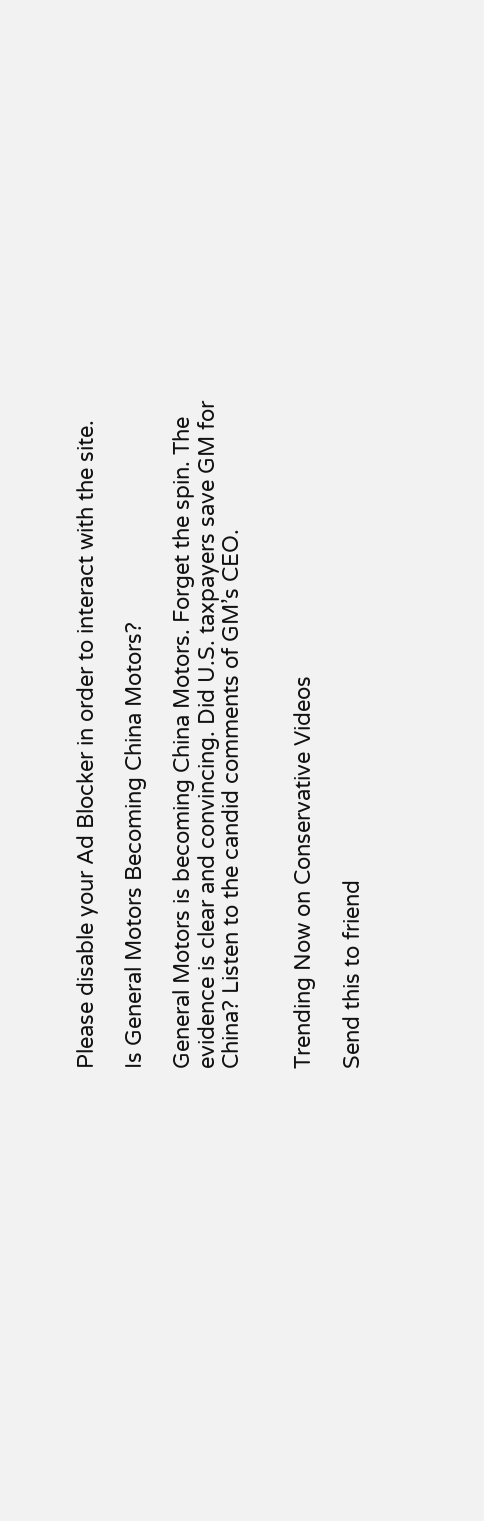Please disable your Ad Blocker in order to interact with the site.

Is General Motors Becoming China Motors?

General Motors is becoming China Motors. Forget the spin. The evidence is clear and convincing. Did U.S. taxpayers save GM for China? Listen to the candid comments of GM’s CEO.


Trending Now on Conservative Videos

Send this to friend